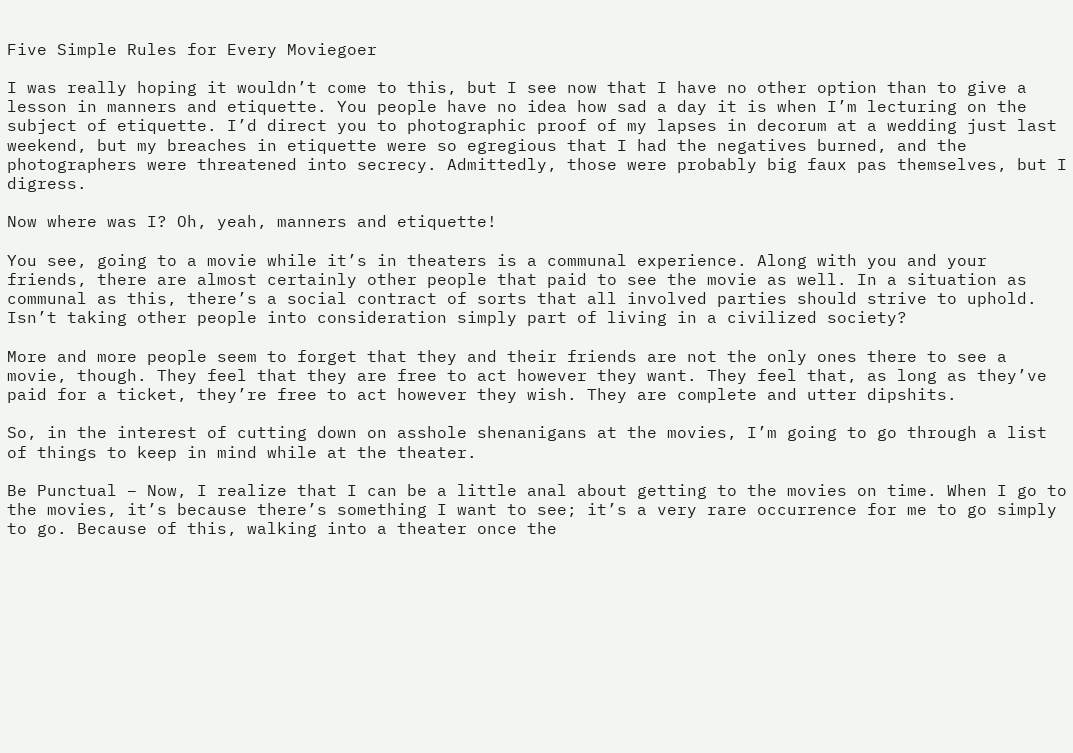Five Simple Rules for Every Moviegoer

I was really hoping it wouldn’t come to this, but I see now that I have no other option than to give a lesson in manners and etiquette. You people have no idea how sad a day it is when I’m lecturing on the subject of etiquette. I’d direct you to photographic proof of my lapses in decorum at a wedding just last weekend, but my breaches in etiquette were so egregious that I had the negatives burned, and the photographers were threatened into secrecy. Admittedly, those were probably big faux pas themselves, but I digress.

Now where was I? Oh, yeah, manners and etiquette!

You see, going to a movie while it’s in theaters is a communal experience. Along with you and your friends, there are almost certainly other people that paid to see the movie as well. In a situation as communal as this, there’s a social contract of sorts that all involved parties should strive to uphold. Isn’t taking other people into consideration simply part of living in a civilized society?

More and more people seem to forget that they and their friends are not the only ones there to see a movie, though. They feel that they are free to act however they want. They feel that, as long as they’ve paid for a ticket, they’re free to act however they wish. They are complete and utter dipshits.

So, in the interest of cutting down on asshole shenanigans at the movies, I’m going to go through a list of things to keep in mind while at the theater.

Be Punctual – Now, I realize that I can be a little anal about getting to the movies on time. When I go to the movies, it’s because there’s something I want to see; it’s a very rare occurrence for me to go simply to go. Because of this, walking into a theater once the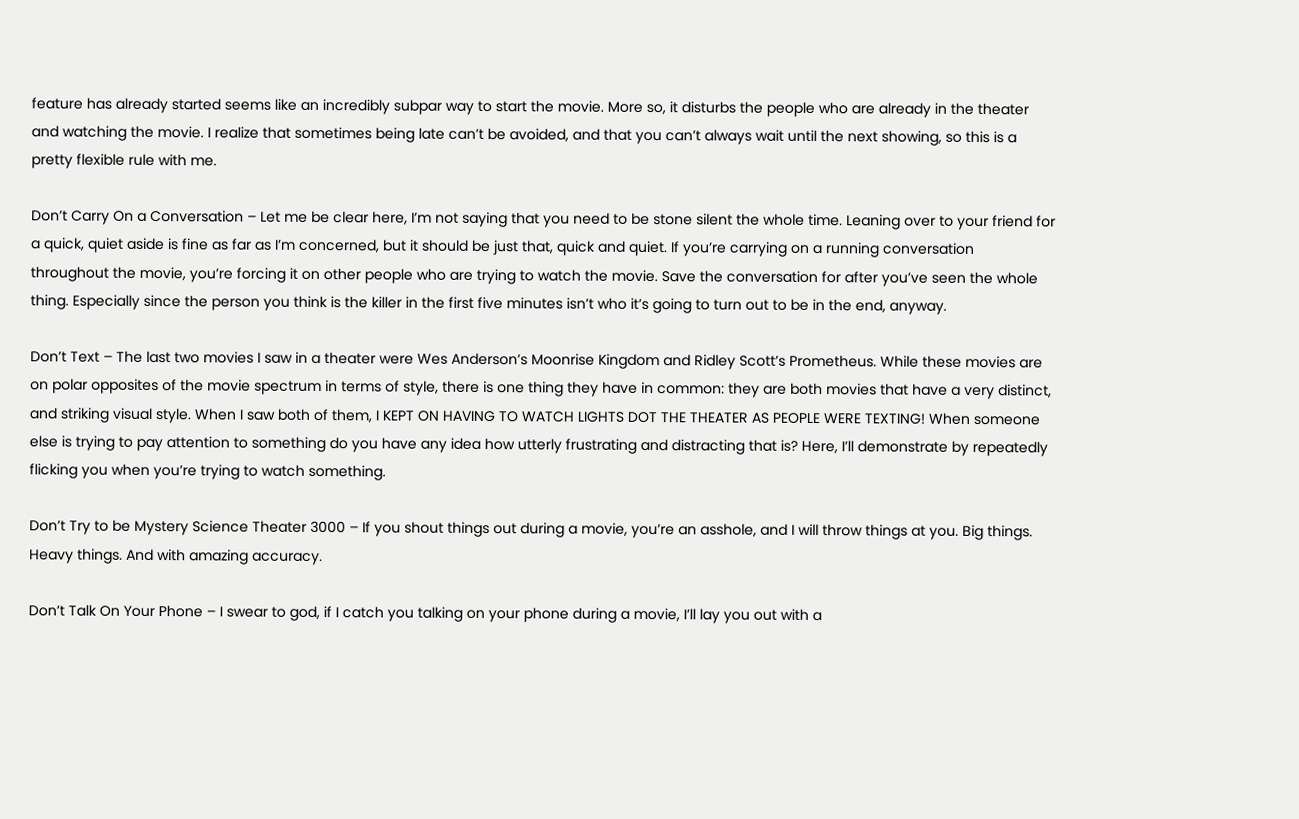feature has already started seems like an incredibly subpar way to start the movie. More so, it disturbs the people who are already in the theater and watching the movie. I realize that sometimes being late can’t be avoided, and that you can’t always wait until the next showing, so this is a pretty flexible rule with me.

Don’t Carry On a Conversation – Let me be clear here, I’m not saying that you need to be stone silent the whole time. Leaning over to your friend for a quick, quiet aside is fine as far as I’m concerned, but it should be just that, quick and quiet. If you’re carrying on a running conversation throughout the movie, you’re forcing it on other people who are trying to watch the movie. Save the conversation for after you’ve seen the whole thing. Especially since the person you think is the killer in the first five minutes isn’t who it’s going to turn out to be in the end, anyway.

Don’t Text – The last two movies I saw in a theater were Wes Anderson’s Moonrise Kingdom and Ridley Scott’s Prometheus. While these movies are on polar opposites of the movie spectrum in terms of style, there is one thing they have in common: they are both movies that have a very distinct, and striking visual style. When I saw both of them, I KEPT ON HAVING TO WATCH LIGHTS DOT THE THEATER AS PEOPLE WERE TEXTING! When someone else is trying to pay attention to something do you have any idea how utterly frustrating and distracting that is? Here, I’ll demonstrate by repeatedly flicking you when you’re trying to watch something.

Don’t Try to be Mystery Science Theater 3000 – If you shout things out during a movie, you’re an asshole, and I will throw things at you. Big things. Heavy things. And with amazing accuracy.

Don’t Talk On Your Phone – I swear to god, if I catch you talking on your phone during a movie, I’ll lay you out with a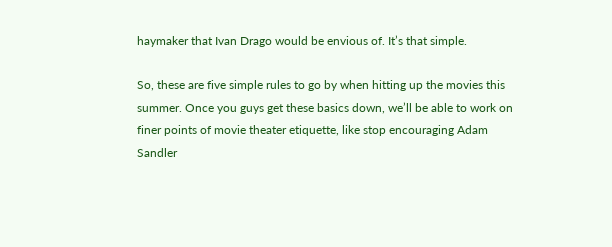haymaker that Ivan Drago would be envious of. It’s that simple.

So, these are five simple rules to go by when hitting up the movies this summer. Once you guys get these basics down, we’ll be able to work on finer points of movie theater etiquette, like stop encouraging Adam Sandler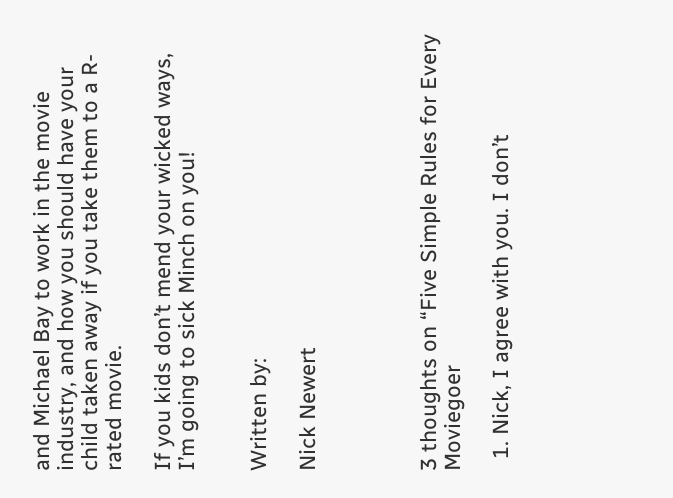and Michael Bay to work in the movie industry, and how you should have your child taken away if you take them to a R-rated movie.

If you kids don’t mend your wicked ways, I’m going to sick Minch on you!


Written by:

Nick Newert




3 thoughts on “Five Simple Rules for Every Moviegoer

  1. Nick, I agree with you. I don’t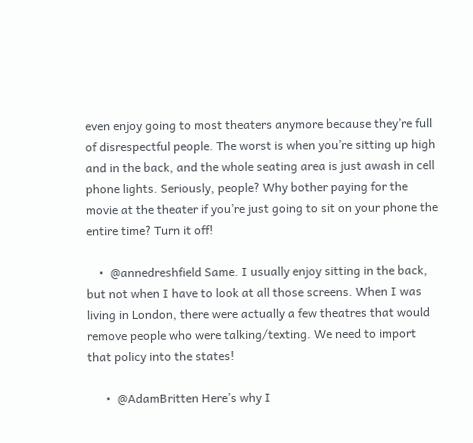even enjoy going to most theaters anymore because they’re full of disrespectful people. The worst is when you’re sitting up high and in the back, and the whole seating area is just awash in cell phone lights. Seriously, people? Why bother paying for the movie at the theater if you’re just going to sit on your phone the entire time? Turn it off!

    •  @annedreshfield Same. I usually enjoy sitting in the back, but not when I have to look at all those screens. When I was living in London, there were actually a few theatres that would remove people who were talking/texting. We need to import that policy into the states!

      •  @AdamBritten Here’s why I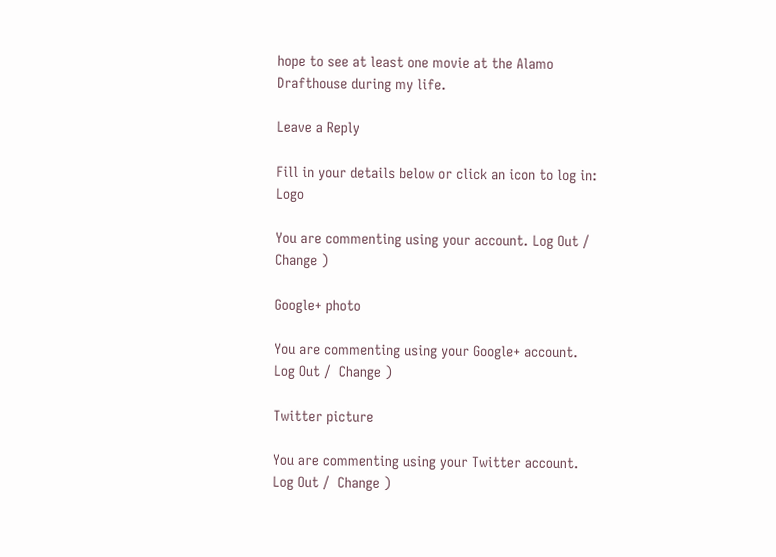hope to see at least one movie at the Alamo Drafthouse during my life.

Leave a Reply

Fill in your details below or click an icon to log in: Logo

You are commenting using your account. Log Out /  Change )

Google+ photo

You are commenting using your Google+ account. Log Out /  Change )

Twitter picture

You are commenting using your Twitter account. Log Out /  Change )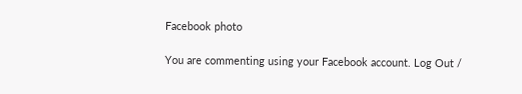Facebook photo

You are commenting using your Facebook account. Log Out /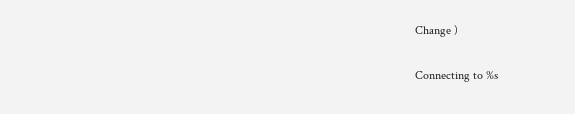Change )


Connecting to %s